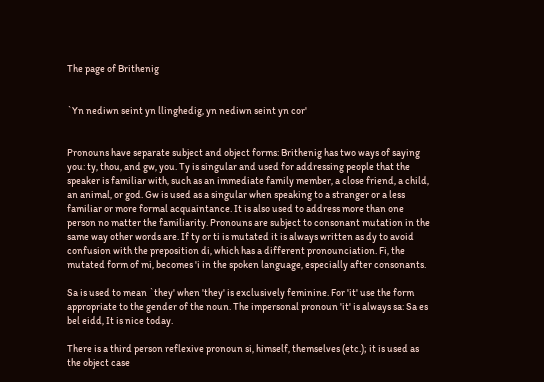The page of Brithenig


`Yn nediwn seint yn llinghedig, yn nediwn seint yn cor'


Pronouns have separate subject and object forms: Brithenig has two ways of saying you: ty, thou, and gw, you. Ty is singular and used for addressing people that the speaker is familiar with, such as an immediate family member, a close friend, a child, an animal, or god. Gw is used as a singular when speaking to a stranger or a less familiar or more formal acquaintance. It is also used to address more than one person no matter the familiarity. Pronouns are subject to consonant mutation in the same way other words are. If ty or ti is mutated it is always written as dy to avoid confusion with the preposition di, which has a different pronounciation. Fi, the mutated form of mi, becomes 'i in the spoken language, especially after consonants.

Sa is used to mean `they' when 'they' is exclusively feminine. For 'it' use the form appropriate to the gender of the noun. The impersonal pronoun 'it' is always sa: Sa es bel eidd, It is nice today.

There is a third person reflexive pronoun si, himself, themselves (etc.); it is used as the object case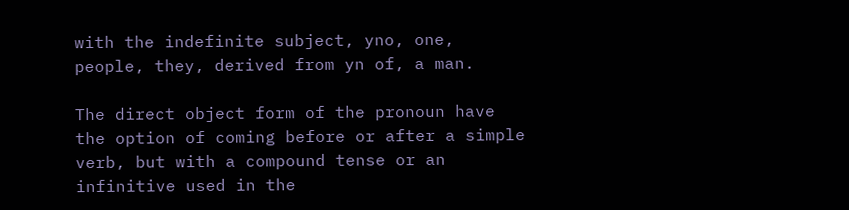with the indefinite subject, yno, one, people, they, derived from yn of, a man.

The direct object form of the pronoun have the option of coming before or after a simple verb, but with a compound tense or an infinitive used in the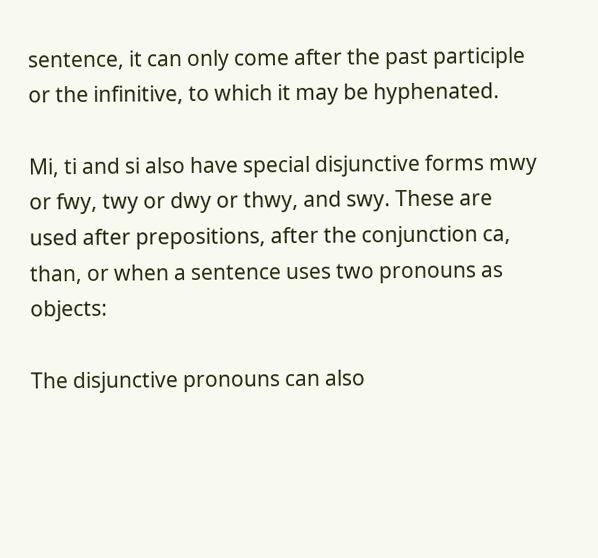sentence, it can only come after the past participle or the infinitive, to which it may be hyphenated.

Mi, ti and si also have special disjunctive forms mwy or fwy, twy or dwy or thwy, and swy. These are used after prepositions, after the conjunction ca, than, or when a sentence uses two pronouns as objects:

The disjunctive pronouns can also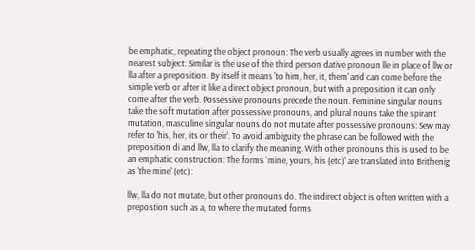be emphatic, repeating the object pronoun: The verb usually agrees in number with the nearest subject: Similar is the use of the third person dative pronoun lle in place of llw or lla after a preposition. By itself it means 'to him, her, it, them' and can come before the simple verb or after it like a direct object pronoun, but with a preposition it can only come after the verb. Possessive pronouns precede the noun. Feminine singular nouns take the soft mutation after possessive pronouns, and plural nouns take the spirant mutation, masculine singular nouns do not mutate after possessive pronouns: Sew may refer to 'his, her, its or their'. To avoid ambiguity the phrase can be followed with the preposition di and llw, lla to clarify the meaning. With other pronouns this is used to be an emphatic construction: The forms `mine, yours, his (etc)' are translated into Brithenig as 'the mine' (etc):

llw, lla do not mutate, but other pronouns do. The indirect object is often written with a prepostion such as a, to where the mutated forms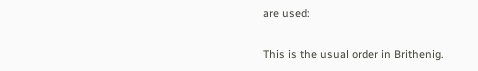are used:

This is the usual order in Brithenig.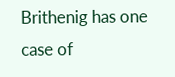Brithenig has one case of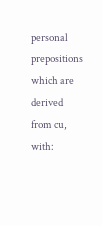personal prepositions which are derived from cu, with: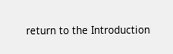return to the Introduction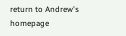return to Andrew's homepage